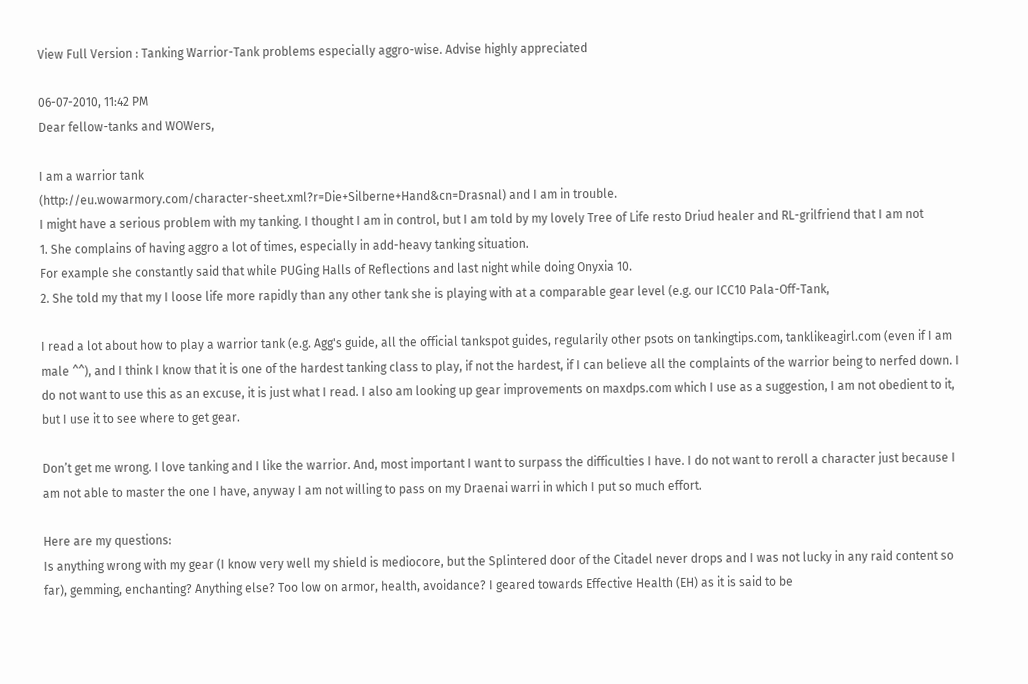View Full Version : Tanking Warrior-Tank problems especially aggro-wise. Advise highly appreciated

06-07-2010, 11:42 PM
Dear fellow-tanks and WOWers,

I am a warrior tank
(http://eu.wowarmory.com/character-sheet.xml?r=Die+Silberne+Hand&cn=Drasnal) and I am in trouble.
I might have a serious problem with my tanking. I thought I am in control, but I am told by my lovely Tree of Life resto Driud healer and RL-grilfriend that I am not
1. She complains of having aggro a lot of times, especially in add-heavy tanking situation.
For example she constantly said that while PUGing Halls of Reflections and last night while doing Onyxia 10.
2. She told my that my I loose life more rapidly than any other tank she is playing with at a comparable gear level (e.g. our ICC10 Pala-Off-Tank,

I read a lot about how to play a warrior tank (e.g. Agg's guide, all the official tankspot guides, regularily other psots on tankingtips.com, tanklikeagirl.com (even if I am male ^^), and I think I know that it is one of the hardest tanking class to play, if not the hardest, if I can believe all the complaints of the warrior being to nerfed down. I do not want to use this as an excuse, it is just what I read. I also am looking up gear improvements on maxdps.com which I use as a suggestion, I am not obedient to it, but I use it to see where to get gear.

Don’t get me wrong. I love tanking and I like the warrior. And, most important I want to surpass the difficulties I have. I do not want to reroll a character just because I am not able to master the one I have, anyway I am not willing to pass on my Draenai warri in which I put so much effort.

Here are my questions:
Is anything wrong with my gear (I know very well my shield is mediocore, but the Splintered door of the Citadel never drops and I was not lucky in any raid content so far), gemming, enchanting? Anything else? Too low on armor, health, avoidance? I geared towards Effective Health (EH) as it is said to be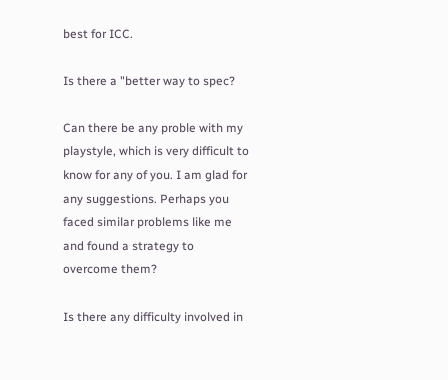best for ICC.

Is there a "better way to spec?

Can there be any proble with my playstyle, which is very difficult to know for any of you. I am glad for any suggestions. Perhaps you faced similar problems like me and found a strategy to overcome them?

Is there any difficulty involved in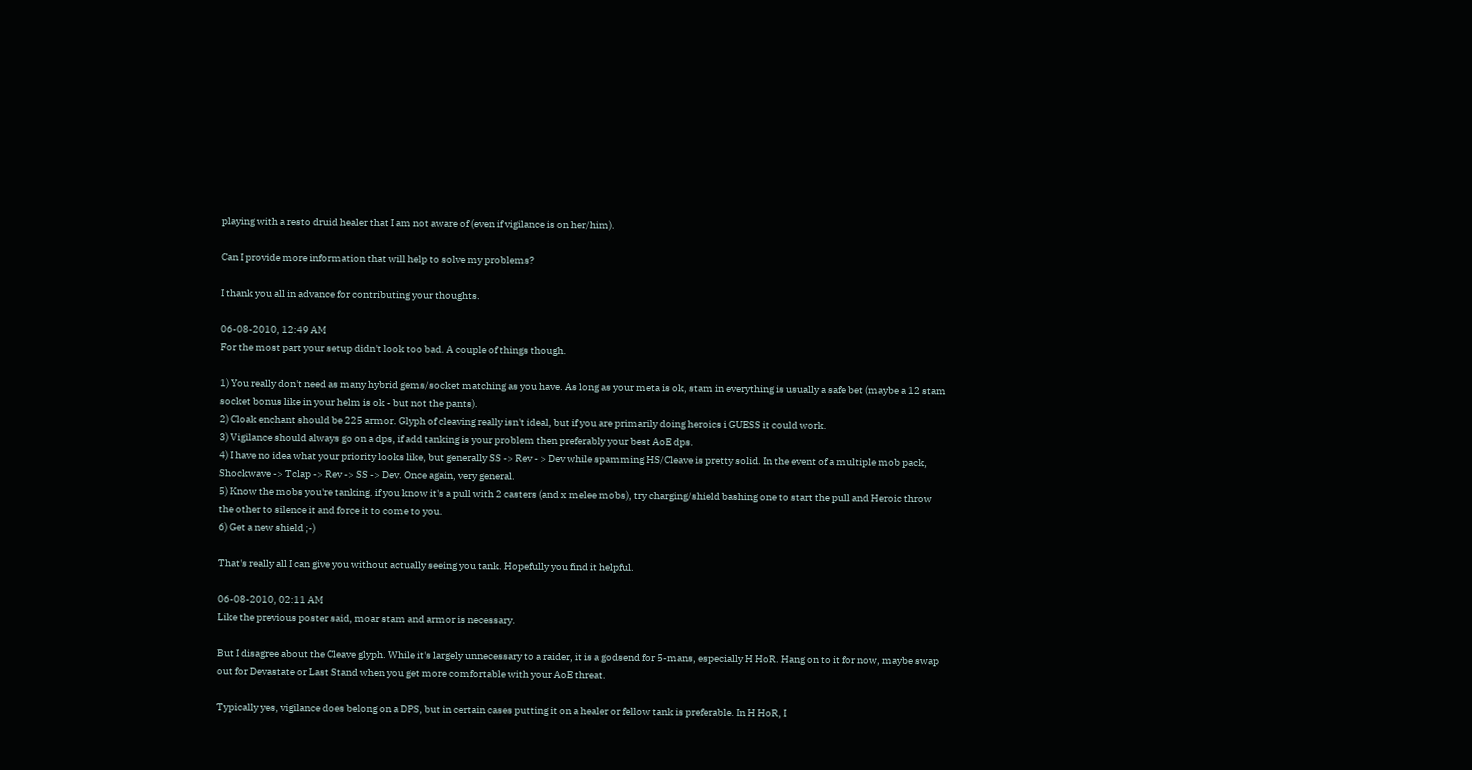playing with a resto druid healer that I am not aware of (even if vigilance is on her/him).

Can I provide more information that will help to solve my problems?

I thank you all in advance for contributing your thoughts.

06-08-2010, 12:49 AM
For the most part your setup didn't look too bad. A couple of things though.

1) You really don't need as many hybrid gems/socket matching as you have. As long as your meta is ok, stam in everything is usually a safe bet (maybe a 12 stam socket bonus like in your helm is ok - but not the pants).
2) Cloak enchant should be 225 armor. Glyph of cleaving really isn't ideal, but if you are primarily doing heroics i GUESS it could work.
3) Vigilance should always go on a dps, if add tanking is your problem then preferably your best AoE dps.
4) I have no idea what your priority looks like, but generally SS -> Rev - > Dev while spamming HS/Cleave is pretty solid. In the event of a multiple mob pack, Shockwave -> Tclap -> Rev -> SS -> Dev. Once again, very general.
5) Know the mobs you're tanking. if you know it's a pull with 2 casters (and x melee mobs), try charging/shield bashing one to start the pull and Heroic throw the other to silence it and force it to come to you.
6) Get a new shield ;-)

That's really all I can give you without actually seeing you tank. Hopefully you find it helpful.

06-08-2010, 02:11 AM
Like the previous poster said, moar stam and armor is necessary.

But I disagree about the Cleave glyph. While it's largely unnecessary to a raider, it is a godsend for 5-mans, especially H HoR. Hang on to it for now, maybe swap out for Devastate or Last Stand when you get more comfortable with your AoE threat.

Typically yes, vigilance does belong on a DPS, but in certain cases putting it on a healer or fellow tank is preferable. In H HoR, I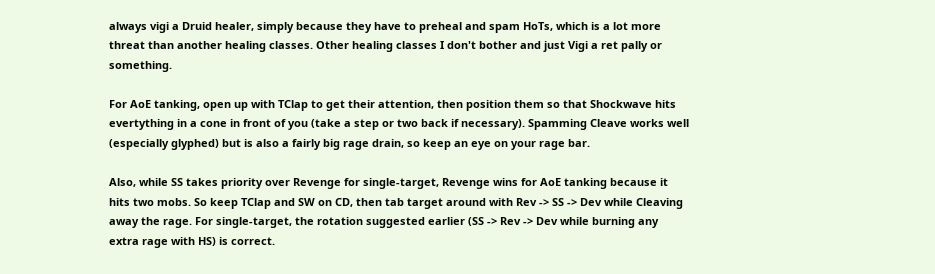always vigi a Druid healer, simply because they have to preheal and spam HoTs, which is a lot more threat than another healing classes. Other healing classes I don't bother and just Vigi a ret pally or something.

For AoE tanking, open up with TClap to get their attention, then position them so that Shockwave hits evertything in a cone in front of you (take a step or two back if necessary). Spamming Cleave works well (especially glyphed) but is also a fairly big rage drain, so keep an eye on your rage bar.

Also, while SS takes priority over Revenge for single-target, Revenge wins for AoE tanking because it hits two mobs. So keep TClap and SW on CD, then tab target around with Rev -> SS -> Dev while Cleaving away the rage. For single-target, the rotation suggested earlier (SS -> Rev -> Dev while burning any extra rage with HS) is correct.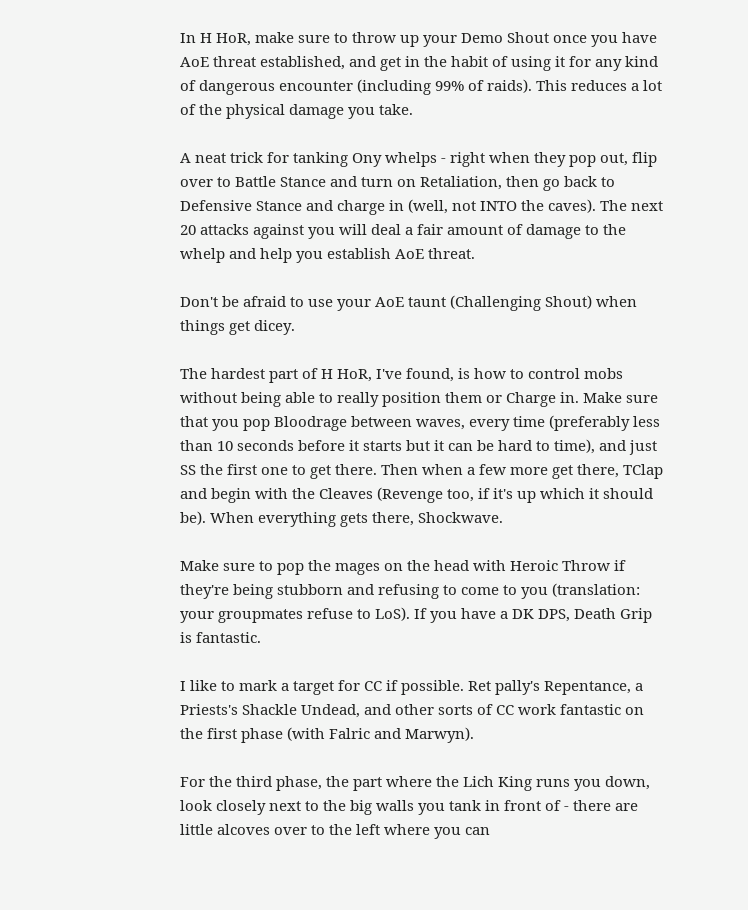In H HoR, make sure to throw up your Demo Shout once you have AoE threat established, and get in the habit of using it for any kind of dangerous encounter (including 99% of raids). This reduces a lot of the physical damage you take.

A neat trick for tanking Ony whelps - right when they pop out, flip over to Battle Stance and turn on Retaliation, then go back to Defensive Stance and charge in (well, not INTO the caves). The next 20 attacks against you will deal a fair amount of damage to the whelp and help you establish AoE threat.

Don't be afraid to use your AoE taunt (Challenging Shout) when things get dicey.

The hardest part of H HoR, I've found, is how to control mobs without being able to really position them or Charge in. Make sure that you pop Bloodrage between waves, every time (preferably less than 10 seconds before it starts but it can be hard to time), and just SS the first one to get there. Then when a few more get there, TClap and begin with the Cleaves (Revenge too, if it's up which it should be). When everything gets there, Shockwave.

Make sure to pop the mages on the head with Heroic Throw if they're being stubborn and refusing to come to you (translation: your groupmates refuse to LoS). If you have a DK DPS, Death Grip is fantastic.

I like to mark a target for CC if possible. Ret pally's Repentance, a Priests's Shackle Undead, and other sorts of CC work fantastic on the first phase (with Falric and Marwyn).

For the third phase, the part where the Lich King runs you down, look closely next to the big walls you tank in front of - there are little alcoves over to the left where you can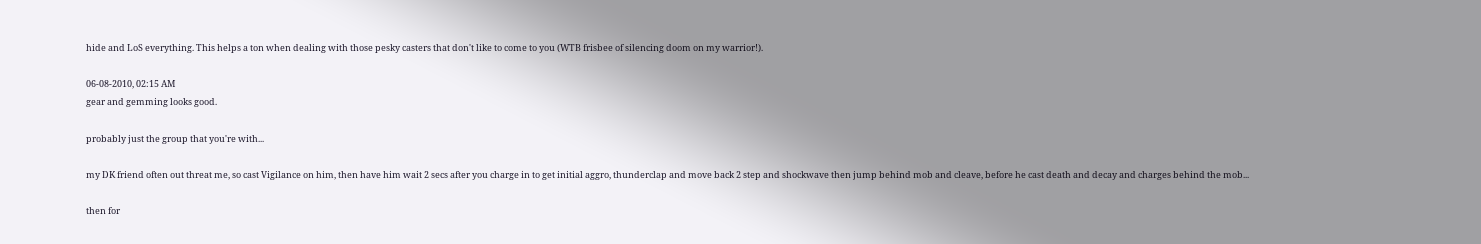hide and LoS everything. This helps a ton when dealing with those pesky casters that don't like to come to you (WTB frisbee of silencing doom on my warrior!).

06-08-2010, 02:15 AM
gear and gemming looks good.

probably just the group that you're with...

my DK friend often out threat me, so cast Vigilance on him, then have him wait 2 secs after you charge in to get initial aggro, thunderclap and move back 2 step and shockwave then jump behind mob and cleave, before he cast death and decay and charges behind the mob...

then for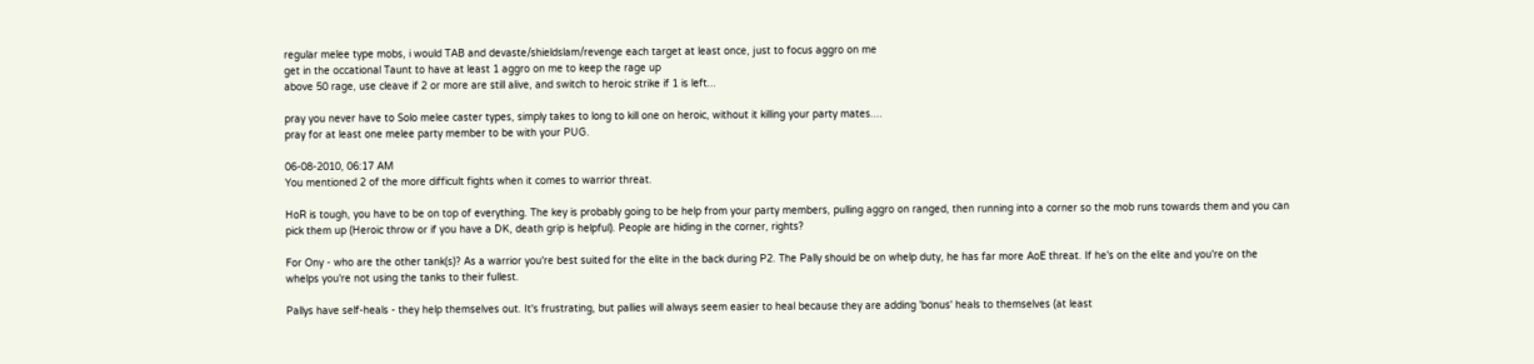regular melee type mobs, i would TAB and devaste/shieldslam/revenge each target at least once, just to focus aggro on me
get in the occational Taunt to have at least 1 aggro on me to keep the rage up
above 50 rage, use cleave if 2 or more are still alive, and switch to heroic strike if 1 is left...

pray you never have to Solo melee caster types, simply takes to long to kill one on heroic, without it killing your party mates....
pray for at least one melee party member to be with your PUG.

06-08-2010, 06:17 AM
You mentioned 2 of the more difficult fights when it comes to warrior threat.

HoR is tough, you have to be on top of everything. The key is probably going to be help from your party members, pulling aggro on ranged, then running into a corner so the mob runs towards them and you can pick them up (Heroic throw or if you have a DK, death grip is helpful). People are hiding in the corner, rights?

For Ony - who are the other tank(s)? As a warrior you're best suited for the elite in the back during P2. The Pally should be on whelp duty, he has far more AoE threat. If he's on the elite and you're on the whelps you're not using the tanks to their fullest.

Pallys have self-heals - they help themselves out. It's frustrating, but pallies will always seem easier to heal because they are adding 'bonus' heals to themselves (at least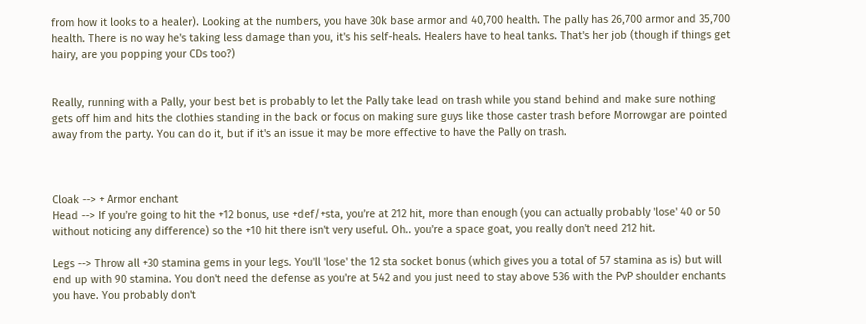from how it looks to a healer). Looking at the numbers, you have 30k base armor and 40,700 health. The pally has 26,700 armor and 35,700 health. There is no way he's taking less damage than you, it's his self-heals. Healers have to heal tanks. That's her job (though if things get hairy, are you popping your CDs too?)


Really, running with a Pally, your best bet is probably to let the Pally take lead on trash while you stand behind and make sure nothing gets off him and hits the clothies standing in the back or focus on making sure guys like those caster trash before Morrowgar are pointed away from the party. You can do it, but if it's an issue it may be more effective to have the Pally on trash.



Cloak --> + Armor enchant
Head --> If you're going to hit the +12 bonus, use +def/+sta, you're at 212 hit, more than enough (you can actually probably 'lose' 40 or 50 without noticing any difference) so the +10 hit there isn't very useful. Oh.. you're a space goat, you really don't need 212 hit.

Legs --> Throw all +30 stamina gems in your legs. You'll 'lose' the 12 sta socket bonus (which gives you a total of 57 stamina as is) but will end up with 90 stamina. You don't need the defense as you're at 542 and you just need to stay above 536 with the PvP shoulder enchants you have. You probably don't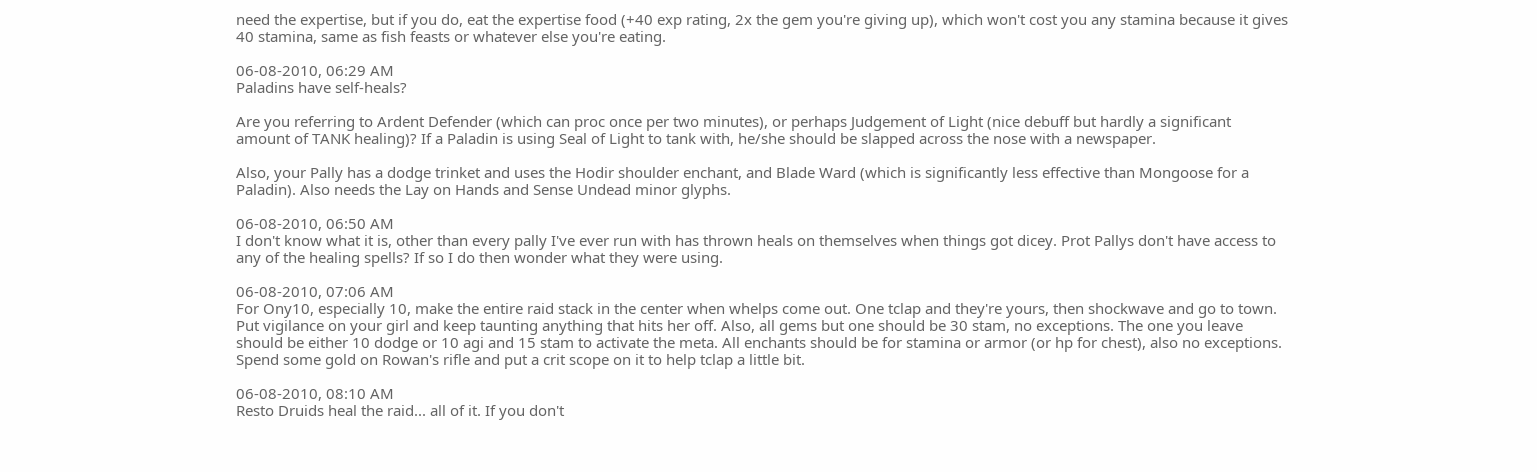need the expertise, but if you do, eat the expertise food (+40 exp rating, 2x the gem you're giving up), which won't cost you any stamina because it gives 40 stamina, same as fish feasts or whatever else you're eating.

06-08-2010, 06:29 AM
Paladins have self-heals?

Are you referring to Ardent Defender (which can proc once per two minutes), or perhaps Judgement of Light (nice debuff but hardly a significant amount of TANK healing)? If a Paladin is using Seal of Light to tank with, he/she should be slapped across the nose with a newspaper.

Also, your Pally has a dodge trinket and uses the Hodir shoulder enchant, and Blade Ward (which is significantly less effective than Mongoose for a Paladin). Also needs the Lay on Hands and Sense Undead minor glyphs.

06-08-2010, 06:50 AM
I don't know what it is, other than every pally I've ever run with has thrown heals on themselves when things got dicey. Prot Pallys don't have access to any of the healing spells? If so I do then wonder what they were using.

06-08-2010, 07:06 AM
For Ony10, especially 10, make the entire raid stack in the center when whelps come out. One tclap and they're yours, then shockwave and go to town. Put vigilance on your girl and keep taunting anything that hits her off. Also, all gems but one should be 30 stam, no exceptions. The one you leave should be either 10 dodge or 10 agi and 15 stam to activate the meta. All enchants should be for stamina or armor (or hp for chest), also no exceptions. Spend some gold on Rowan's rifle and put a crit scope on it to help tclap a little bit.

06-08-2010, 08:10 AM
Resto Druids heal the raid... all of it. If you don't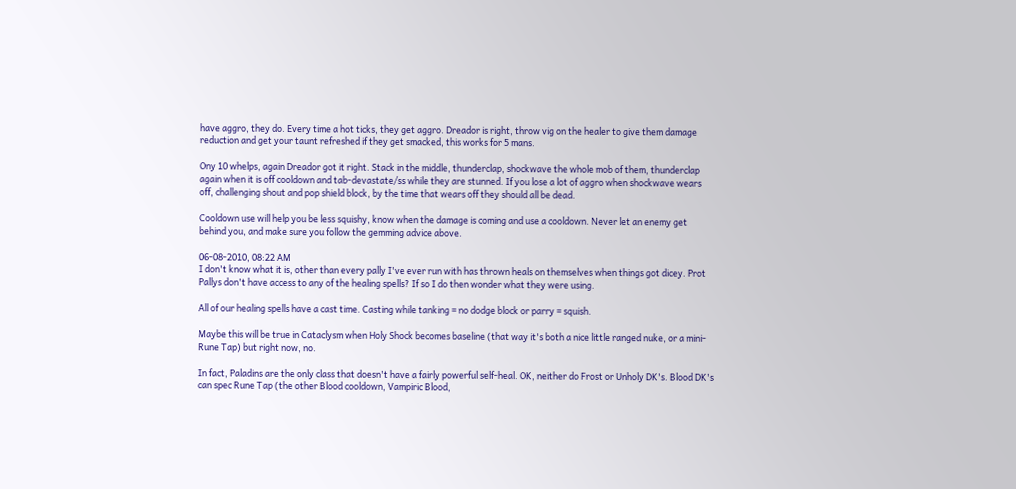have aggro, they do. Every time a hot ticks, they get aggro. Dreador is right, throw vig on the healer to give them damage reduction and get your taunt refreshed if they get smacked, this works for 5 mans.

Ony 10 whelps, again Dreador got it right. Stack in the middle, thunderclap, shockwave the whole mob of them, thunderclap again when it is off cooldown and tab-devastate/ss while they are stunned. If you lose a lot of aggro when shockwave wears off, challenging shout and pop shield block, by the time that wears off they should all be dead.

Cooldown use will help you be less squishy, know when the damage is coming and use a cooldown. Never let an enemy get behind you, and make sure you follow the gemming advice above.

06-08-2010, 08:22 AM
I don't know what it is, other than every pally I've ever run with has thrown heals on themselves when things got dicey. Prot Pallys don't have access to any of the healing spells? If so I do then wonder what they were using.

All of our healing spells have a cast time. Casting while tanking = no dodge block or parry = squish.

Maybe this will be true in Cataclysm when Holy Shock becomes baseline (that way it's both a nice little ranged nuke, or a mini-Rune Tap) but right now, no.

In fact, Paladins are the only class that doesn't have a fairly powerful self-heal. OK, neither do Frost or Unholy DK's. Blood DK's can spec Rune Tap (the other Blood cooldown, Vampiric Blood,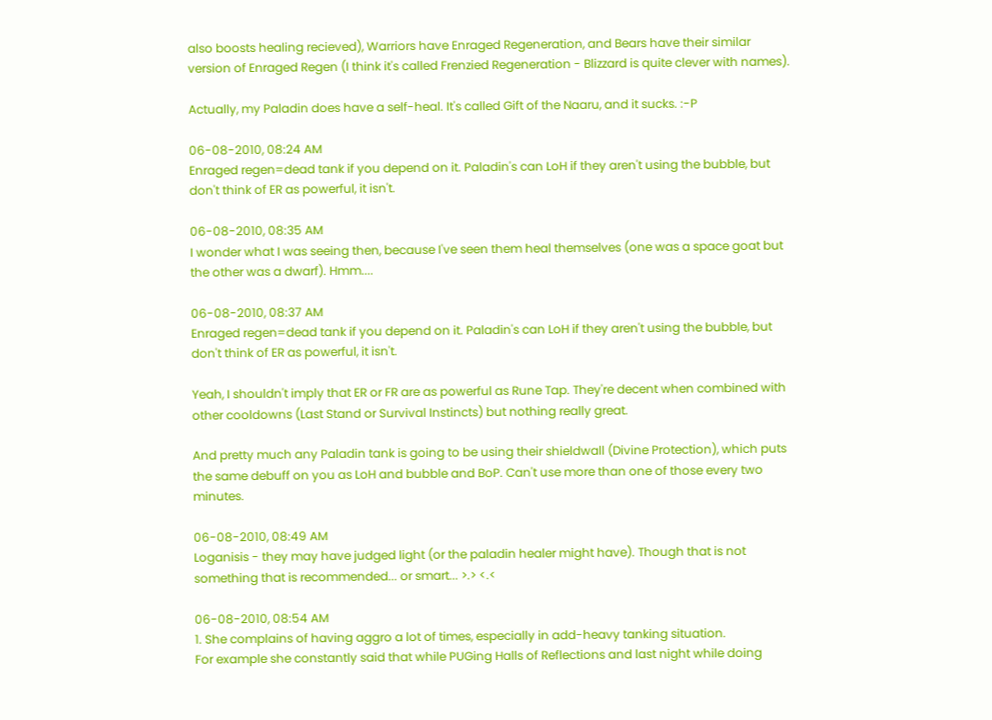also boosts healing recieved), Warriors have Enraged Regeneration, and Bears have their similar version of Enraged Regen (I think it's called Frenzied Regeneration - Blizzard is quite clever with names).

Actually, my Paladin does have a self-heal. It's called Gift of the Naaru, and it sucks. :-P

06-08-2010, 08:24 AM
Enraged regen=dead tank if you depend on it. Paladin's can LoH if they aren't using the bubble, but don't think of ER as powerful, it isn't.

06-08-2010, 08:35 AM
I wonder what I was seeing then, because I've seen them heal themselves (one was a space goat but the other was a dwarf). Hmm....

06-08-2010, 08:37 AM
Enraged regen=dead tank if you depend on it. Paladin's can LoH if they aren't using the bubble, but don't think of ER as powerful, it isn't.

Yeah, I shouldn't imply that ER or FR are as powerful as Rune Tap. They're decent when combined with other cooldowns (Last Stand or Survival Instincts) but nothing really great.

And pretty much any Paladin tank is going to be using their shieldwall (Divine Protection), which puts the same debuff on you as LoH and bubble and BoP. Can't use more than one of those every two minutes.

06-08-2010, 08:49 AM
Loganisis - they may have judged light (or the paladin healer might have). Though that is not something that is recommended... or smart... >.> <.<

06-08-2010, 08:54 AM
1. She complains of having aggro a lot of times, especially in add-heavy tanking situation.
For example she constantly said that while PUGing Halls of Reflections and last night while doing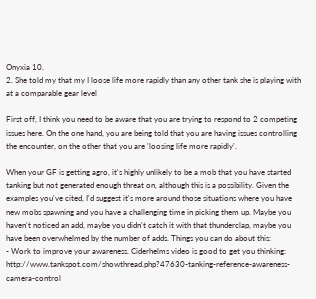Onyxia 10.
2. She told my that my I loose life more rapidly than any other tank she is playing with at a comparable gear level

First off, I think you need to be aware that you are trying to respond to 2 competing issues here. On the one hand, you are being told that you are having issues controlling the encounter, on the other that you are 'loosing life more rapidly'.

When your GF is getting agro, it's highly unlikely to be a mob that you have started tanking but not generated enough threat on, although this is a possibility. Given the examples you've cited, I'd suggest it's more around those situations where you have new mobs spawning and you have a challenging time in picking them up. Maybe you haven't noticed an add, maybe you didn't catch it with that thunderclap, maybe you have been overwhelmed by the number of adds. Things you can do about this:
- Work to improve your awareness. Ciderhelms video is good to get you thinking: http://www.tankspot.com/showthread.php?47630-tanking-reference-awareness-camera-control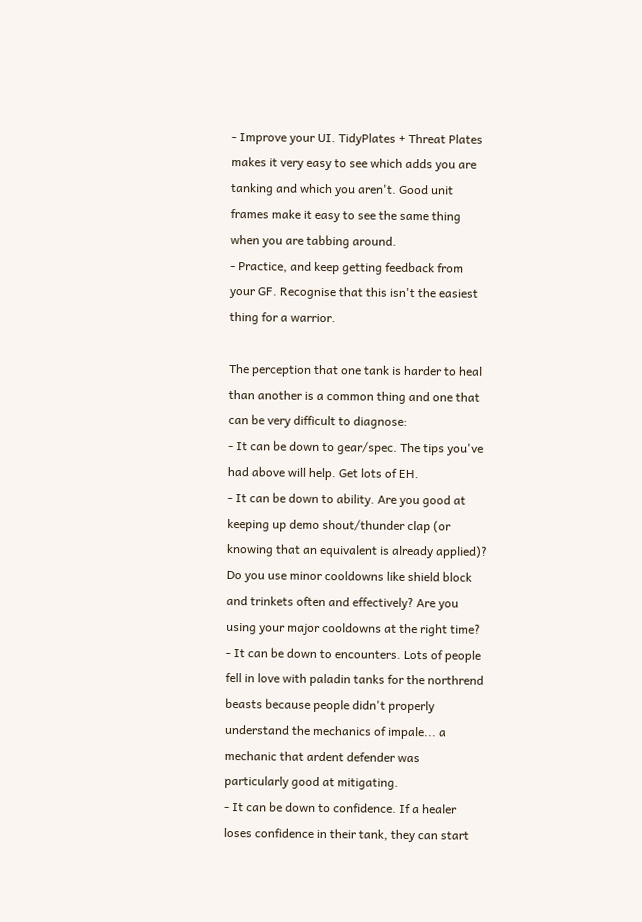- Improve your UI. TidyPlates + Threat Plates makes it very easy to see which adds you are tanking and which you aren't. Good unit frames make it easy to see the same thing when you are tabbing around.
- Practice, and keep getting feedback from your GF. Recognise that this isn't the easiest thing for a warrior.

The perception that one tank is harder to heal than another is a common thing and one that can be very difficult to diagnose:
- It can be down to gear/spec. The tips you've had above will help. Get lots of EH.
- It can be down to ability. Are you good at keeping up demo shout/thunder clap (or knowing that an equivalent is already applied)? Do you use minor cooldowns like shield block and trinkets often and effectively? Are you using your major cooldowns at the right time?
- It can be down to encounters. Lots of people fell in love with paladin tanks for the northrend beasts because people didn't properly understand the mechanics of impale... a mechanic that ardent defender was particularly good at mitigating.
- It can be down to confidence. If a healer loses confidence in their tank, they can start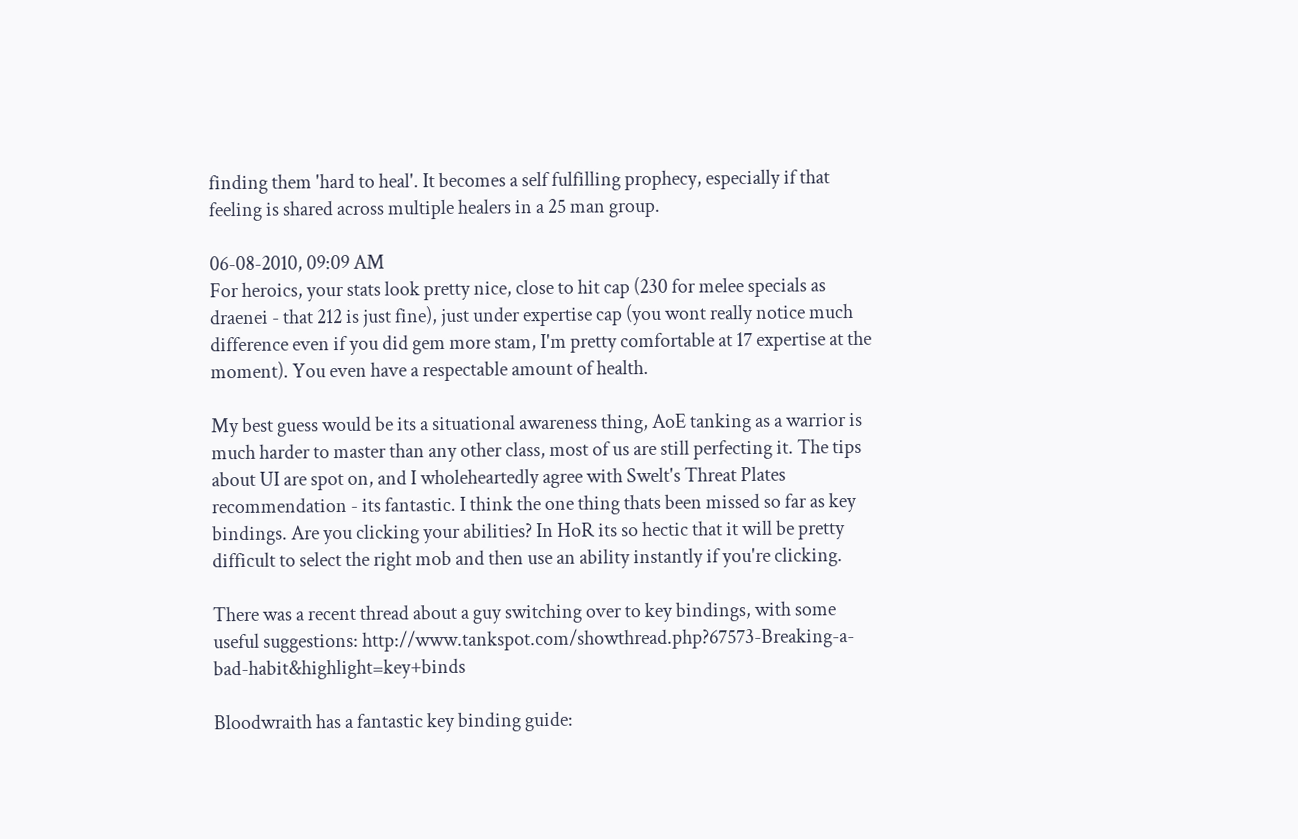finding them 'hard to heal'. It becomes a self fulfilling prophecy, especially if that feeling is shared across multiple healers in a 25 man group.

06-08-2010, 09:09 AM
For heroics, your stats look pretty nice, close to hit cap (230 for melee specials as draenei - that 212 is just fine), just under expertise cap (you wont really notice much difference even if you did gem more stam, I'm pretty comfortable at 17 expertise at the moment). You even have a respectable amount of health.

My best guess would be its a situational awareness thing, AoE tanking as a warrior is much harder to master than any other class, most of us are still perfecting it. The tips about UI are spot on, and I wholeheartedly agree with Swelt's Threat Plates recommendation - its fantastic. I think the one thing thats been missed so far as key bindings. Are you clicking your abilities? In HoR its so hectic that it will be pretty difficult to select the right mob and then use an ability instantly if you're clicking.

There was a recent thread about a guy switching over to key bindings, with some useful suggestions: http://www.tankspot.com/showthread.php?67573-Breaking-a-bad-habit&highlight=key+binds

Bloodwraith has a fantastic key binding guide: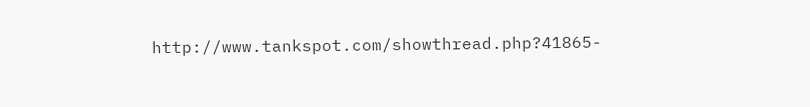http://www.tankspot.com/showthread.php?41865-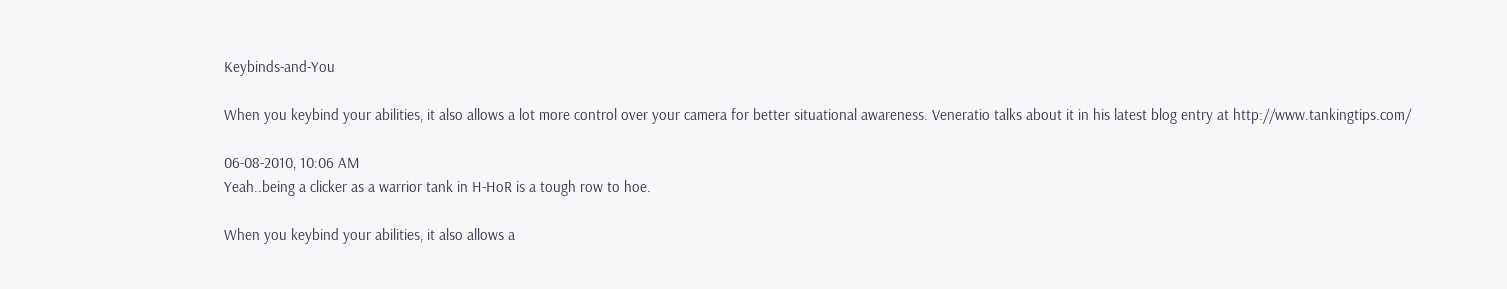Keybinds-and-You

When you keybind your abilities, it also allows a lot more control over your camera for better situational awareness. Veneratio talks about it in his latest blog entry at http://www.tankingtips.com/

06-08-2010, 10:06 AM
Yeah..being a clicker as a warrior tank in H-HoR is a tough row to hoe.

When you keybind your abilities, it also allows a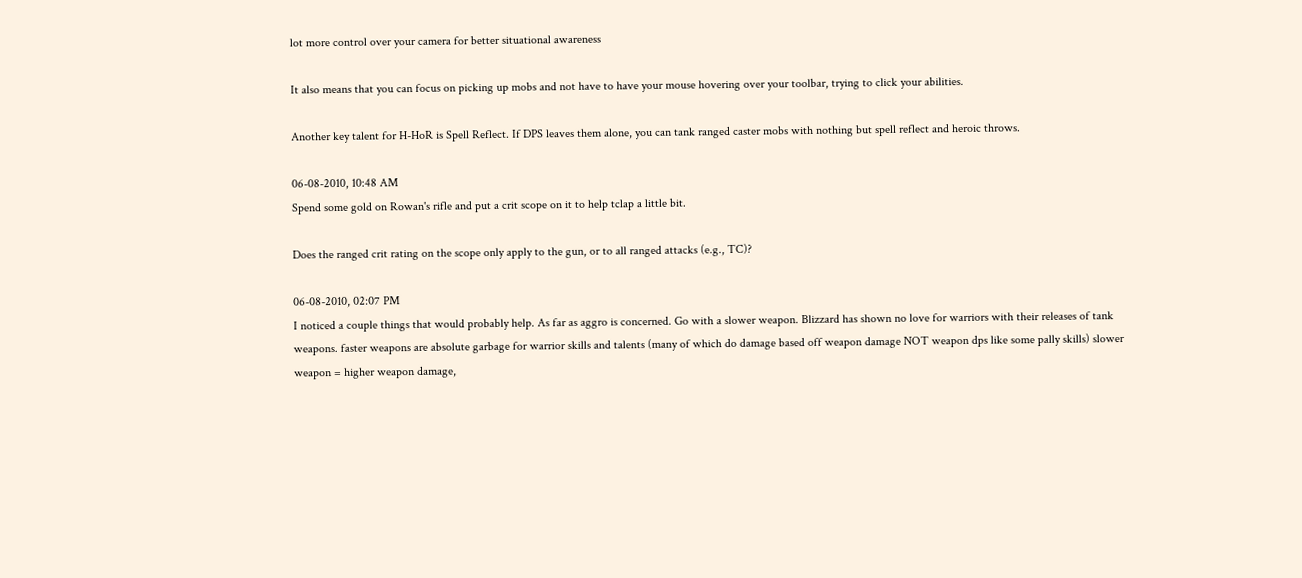lot more control over your camera for better situational awareness

It also means that you can focus on picking up mobs and not have to have your mouse hovering over your toolbar, trying to click your abilities.

Another key talent for H-HoR is Spell Reflect. If DPS leaves them alone, you can tank ranged caster mobs with nothing but spell reflect and heroic throws.

06-08-2010, 10:48 AM
Spend some gold on Rowan's rifle and put a crit scope on it to help tclap a little bit.

Does the ranged crit rating on the scope only apply to the gun, or to all ranged attacks (e.g., TC)?

06-08-2010, 02:07 PM
I noticed a couple things that would probably help. As far as aggro is concerned. Go with a slower weapon. Blizzard has shown no love for warriors with their releases of tank weapons. faster weapons are absolute garbage for warrior skills and talents (many of which do damage based off weapon damage NOT weapon dps like some pally skills) slower weapon = higher weapon damage,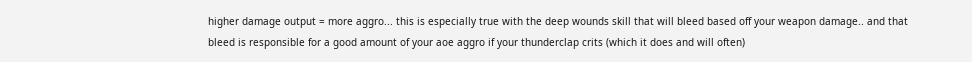higher damage output = more aggro... this is especially true with the deep wounds skill that will bleed based off your weapon damage.. and that bleed is responsible for a good amount of your aoe aggro if your thunderclap crits (which it does and will often)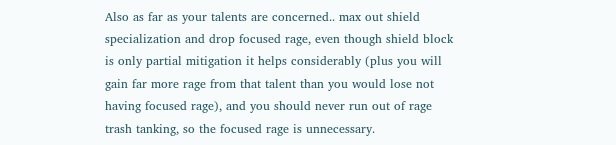Also as far as your talents are concerned.. max out shield specialization and drop focused rage, even though shield block is only partial mitigation it helps considerably (plus you will gain far more rage from that talent than you would lose not having focused rage), and you should never run out of rage trash tanking, so the focused rage is unnecessary.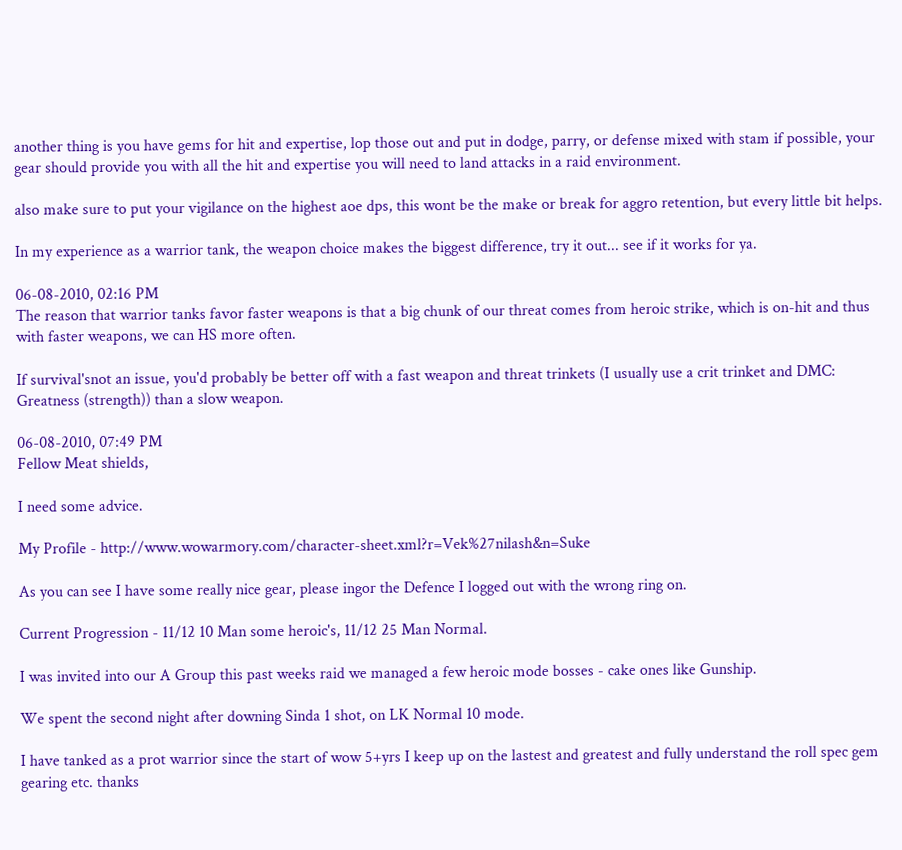another thing is you have gems for hit and expertise, lop those out and put in dodge, parry, or defense mixed with stam if possible, your gear should provide you with all the hit and expertise you will need to land attacks in a raid environment.

also make sure to put your vigilance on the highest aoe dps, this wont be the make or break for aggro retention, but every little bit helps.

In my experience as a warrior tank, the weapon choice makes the biggest difference, try it out... see if it works for ya.

06-08-2010, 02:16 PM
The reason that warrior tanks favor faster weapons is that a big chunk of our threat comes from heroic strike, which is on-hit and thus with faster weapons, we can HS more often.

If survival'snot an issue, you'd probably be better off with a fast weapon and threat trinkets (I usually use a crit trinket and DMC: Greatness (strength)) than a slow weapon.

06-08-2010, 07:49 PM
Fellow Meat shields,

I need some advice.

My Profile - http://www.wowarmory.com/character-sheet.xml?r=Vek%27nilash&n=Suke

As you can see I have some really nice gear, please ingor the Defence I logged out with the wrong ring on.

Current Progression - 11/12 10 Man some heroic's, 11/12 25 Man Normal.

I was invited into our A Group this past weeks raid we managed a few heroic mode bosses - cake ones like Gunship.

We spent the second night after downing Sinda 1 shot, on LK Normal 10 mode.

I have tanked as a prot warrior since the start of wow 5+yrs I keep up on the lastest and greatest and fully understand the roll spec gem gearing etc. thanks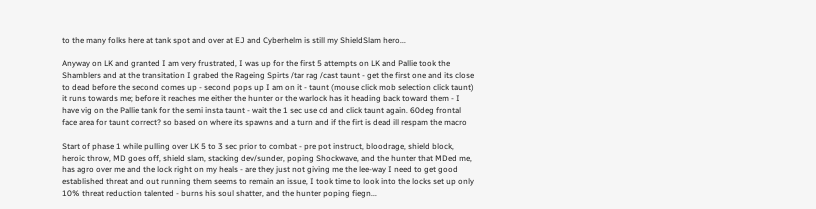to the many folks here at tank spot and over at EJ and Cyberhelm is still my ShieldSlam hero...

Anyway on LK and granted I am very frustrated, I was up for the first 5 attempts on LK and Pallie took the Shamblers and at the transitation I grabed the Rageing Spirts /tar rag /cast taunt - get the first one and its close to dead before the second comes up - second pops up I am on it - taunt (mouse click mob selection click taunt) it runs towards me; before it reaches me either the hunter or the warlock has it heading back toward them - I have vig on the Pallie tank for the semi insta taunt - wait the 1 sec use cd and click taunt again. 60deg frontal face area for taunt correct? so based on where its spawns and a turn and if the firt is dead ill respam the macro

Start of phase 1 while pulling over LK 5 to 3 sec prior to combat - pre pot instruct, bloodrage, shield block, heroic throw, MD goes off, shield slam, stacking dev/sunder, poping Shockwave, and the hunter that MDed me, has agro over me and the lock right on my heals - are they just not giving me the lee-way I need to get good established threat and out running them seems to remain an issue, I took time to look into the locks set up only 10% threat reduction talented - burns his soul shatter, and the hunter poping fiegn...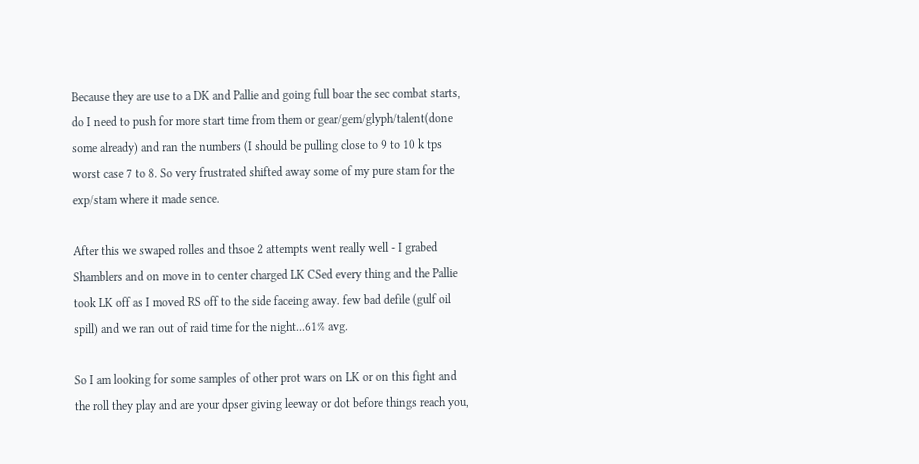Because they are use to a DK and Pallie and going full boar the sec combat starts, do I need to push for more start time from them or gear/gem/glyph/talent(done some already) and ran the numbers (I should be pulling close to 9 to 10 k tps worst case 7 to 8. So very frustrated shifted away some of my pure stam for the exp/stam where it made sence.

After this we swaped rolles and thsoe 2 attempts went really well - I grabed Shamblers and on move in to center charged LK CSed every thing and the Pallie took LK off as I moved RS off to the side faceing away. few bad defile (gulf oil spill) and we ran out of raid time for the night...61% avg.

So I am looking for some samples of other prot wars on LK or on this fight and the roll they play and are your dpser giving leeway or dot before things reach you,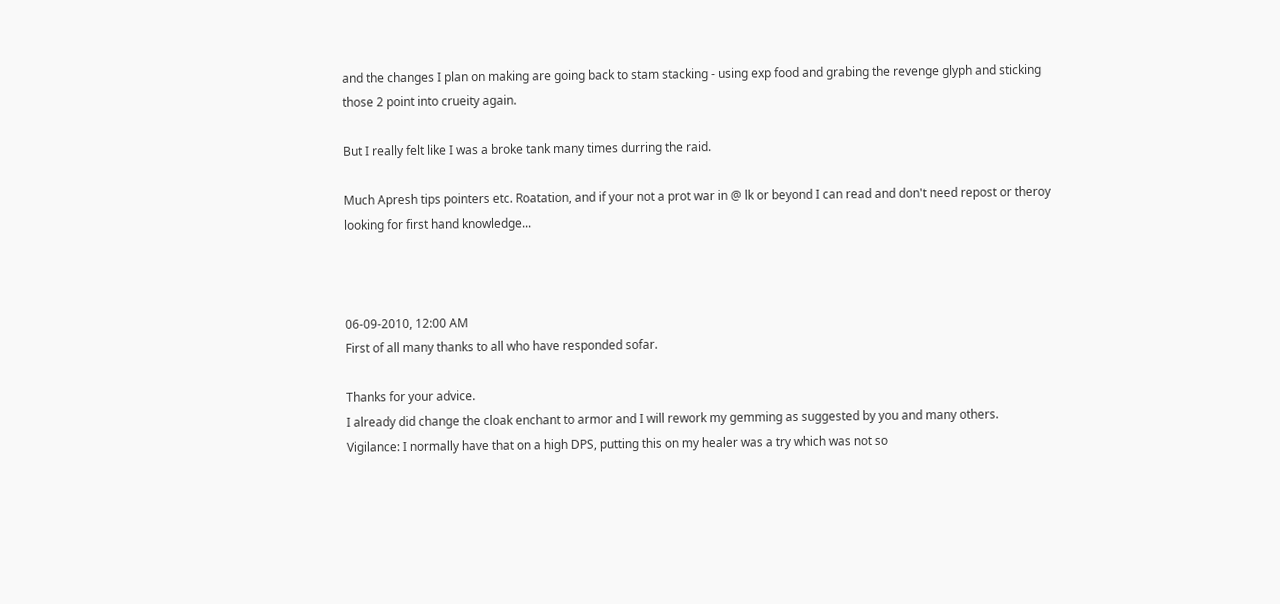and the changes I plan on making are going back to stam stacking - using exp food and grabing the revenge glyph and sticking those 2 point into crueity again.

But I really felt like I was a broke tank many times durring the raid.

Much Apresh tips pointers etc. Roatation, and if your not a prot war in @ lk or beyond I can read and don't need repost or theroy looking for first hand knowledge...



06-09-2010, 12:00 AM
First of all many thanks to all who have responded sofar.

Thanks for your advice.
I already did change the cloak enchant to armor and I will rework my gemming as suggested by you and many others.
Vigilance: I normally have that on a high DPS, putting this on my healer was a try which was not so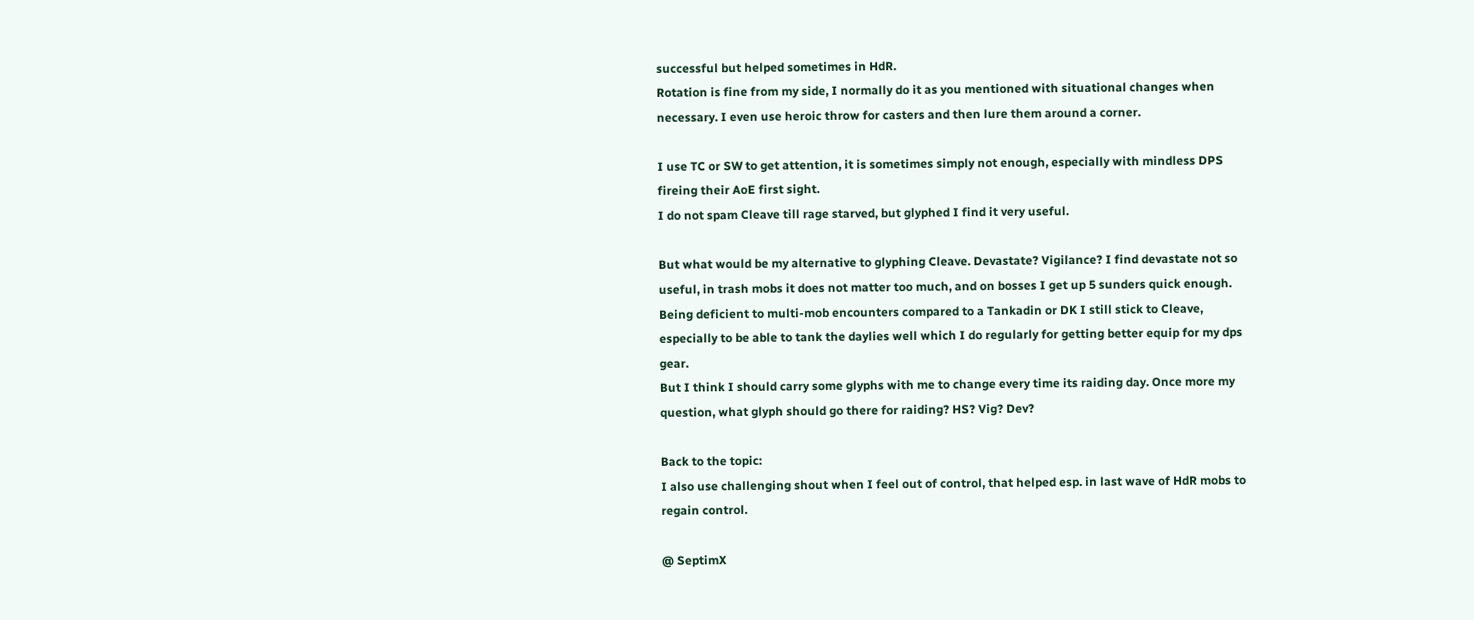successful but helped sometimes in HdR.
Rotation is fine from my side, I normally do it as you mentioned with situational changes when necessary. I even use heroic throw for casters and then lure them around a corner.

I use TC or SW to get attention, it is sometimes simply not enough, especially with mindless DPS fireing their AoE first sight.
I do not spam Cleave till rage starved, but glyphed I find it very useful.

But what would be my alternative to glyphing Cleave. Devastate? Vigilance? I find devastate not so useful, in trash mobs it does not matter too much, and on bosses I get up 5 sunders quick enough. Being deficient to multi-mob encounters compared to a Tankadin or DK I still stick to Cleave, especially to be able to tank the daylies well which I do regularly for getting better equip for my dps gear.
But I think I should carry some glyphs with me to change every time its raiding day. Once more my question, what glyph should go there for raiding? HS? Vig? Dev?

Back to the topic:
I also use challenging shout when I feel out of control, that helped esp. in last wave of HdR mobs to regain control.

@ SeptimX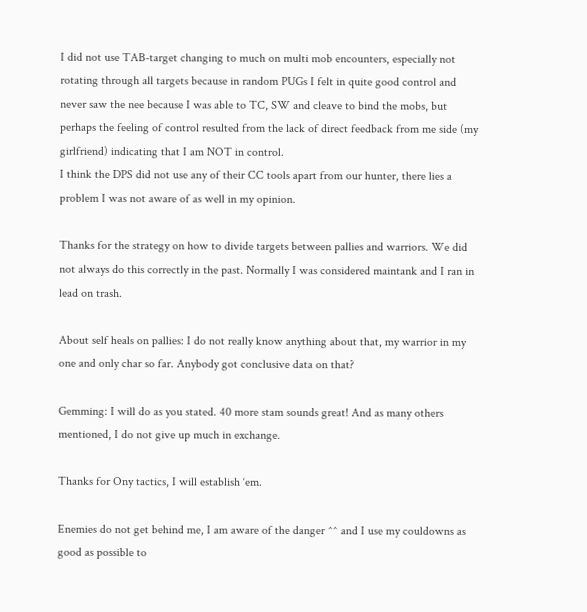I did not use TAB-target changing to much on multi mob encounters, especially not rotating through all targets because in random PUGs I felt in quite good control and never saw the nee because I was able to TC, SW and cleave to bind the mobs, but perhaps the feeling of control resulted from the lack of direct feedback from me side (my girlfriend) indicating that I am NOT in control.
I think the DPS did not use any of their CC tools apart from our hunter, there lies a problem I was not aware of as well in my opinion.

Thanks for the strategy on how to divide targets between pallies and warriors. We did not always do this correctly in the past. Normally I was considered maintank and I ran in lead on trash.

About self heals on pallies: I do not really know anything about that, my warrior in my one and only char so far. Anybody got conclusive data on that?

Gemming: I will do as you stated. 40 more stam sounds great! And as many others mentioned, I do not give up much in exchange.

Thanks for Ony tactics, I will establish ‘em.

Enemies do not get behind me, I am aware of the danger ^^ and I use my couldowns as good as possible to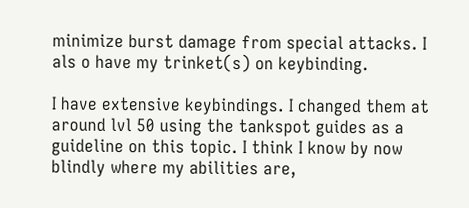minimize burst damage from special attacks. I als o have my trinket(s) on keybinding.

I have extensive keybindings. I changed them at around lvl 50 using the tankspot guides as a guideline on this topic. I think I know by now blindly where my abilities are,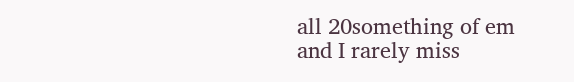all 20something of em and I rarely miss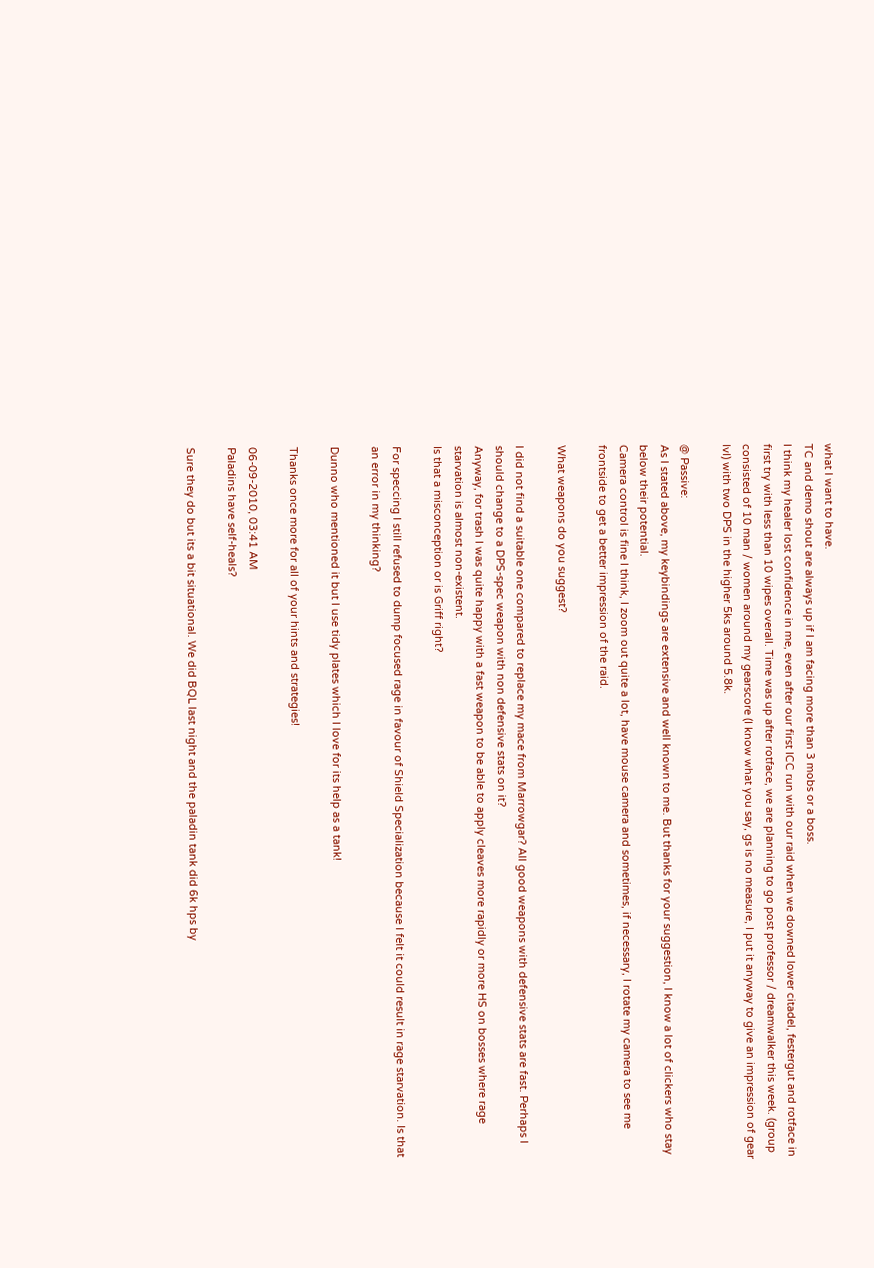what I want to have.
TC and demo shout are always up if I am facing more than 3 mobs or a boss.
I think my healer lost confidence in me, even after our first ICC run with our raid when we downed lower citadel, festergut and rotface in first try with less than 10 wipes overall. Time was up after rotface, we are planning to go post professor / dreamwalker this week. (group consisted of 10 man / women around my gearscore (I know what you say, gs is no measure, I put it anyway to give an impression of gear lvl) with two DPS in the higher 5ks around 5.8k.

@ Passive:
As I stated above, my keybindings are extensive and well known to me. But thanks for your suggestion, I know a lot of clickers who stay below their potential.
Camera control is fine I think, I zoom out quite a lot, have mouse camera and sometimes, if necessary, I rotate my camera to see me frontside to get a better impression of the raid.

What weapons do you suggest?

I did not find a suitable one compared to replace my mace from Marrowgar? All good weapons with defensive stats are fast. Perhaps I should change to a DPS-spec weapon with non defensive stats on it?
Anyway, for trash I was quite happy with a fast weapon to be able to apply cleaves more rapidly or more HS on bosses where rage starvation is almost non-existent.
Is that a misconception or is Griff right?

For speccing I still refused to dump focused rage in favour of Shield Specialization because I felt it could result in rage starvation. Is that an error in my thinking?

Dunno who mentioned it but I use tidy plates which I love for its help as a tank!

Thanks once more for all of your hints and strategies!

06-09-2010, 03:41 AM
Paladins have self-heals?

Sure they do but its a bit situational. We did BQL last night and the paladin tank did 6k hps by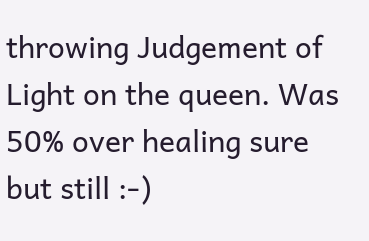throwing Judgement of Light on the queen. Was 50% over healing sure but still :-)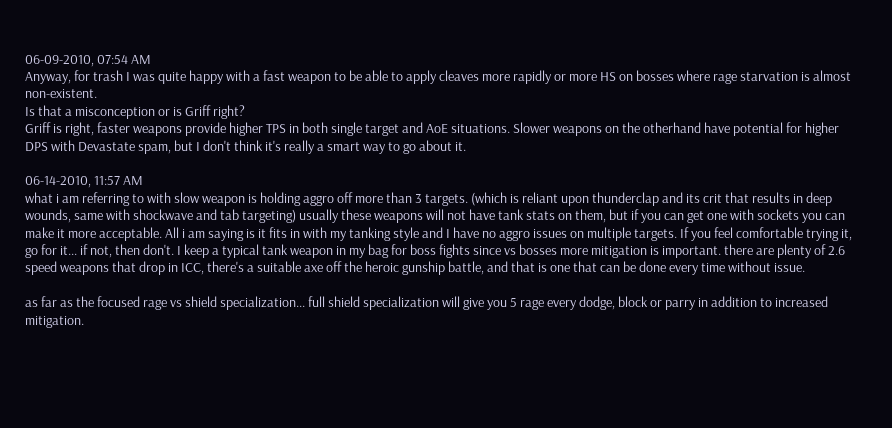06-09-2010, 07:54 AM
Anyway, for trash I was quite happy with a fast weapon to be able to apply cleaves more rapidly or more HS on bosses where rage starvation is almost non-existent.
Is that a misconception or is Griff right?
Griff is right, faster weapons provide higher TPS in both single target and AoE situations. Slower weapons on the otherhand have potential for higher DPS with Devastate spam, but I don't think it's really a smart way to go about it.

06-14-2010, 11:57 AM
what i am referring to with slow weapon is holding aggro off more than 3 targets. (which is reliant upon thunderclap and its crit that results in deep wounds, same with shockwave and tab targeting) usually these weapons will not have tank stats on them, but if you can get one with sockets you can make it more acceptable. All i am saying is it fits in with my tanking style and I have no aggro issues on multiple targets. If you feel comfortable trying it, go for it... if not, then don't. I keep a typical tank weapon in my bag for boss fights since vs bosses more mitigation is important. there are plenty of 2.6 speed weapons that drop in ICC, there's a suitable axe off the heroic gunship battle, and that is one that can be done every time without issue.

as far as the focused rage vs shield specialization... full shield specialization will give you 5 rage every dodge, block or parry in addition to increased mitigation.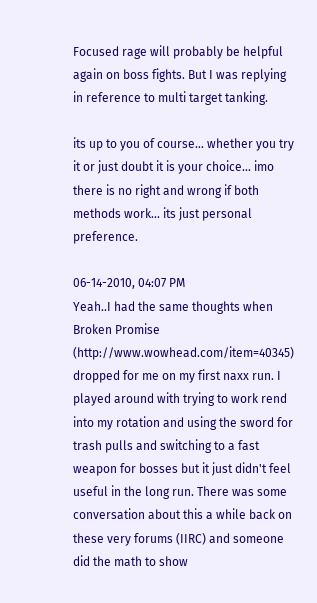Focused rage will probably be helpful again on boss fights. But I was replying in reference to multi target tanking.

its up to you of course... whether you try it or just doubt it is your choice... imo there is no right and wrong if both methods work... its just personal preference.

06-14-2010, 04:07 PM
Yeah..I had the same thoughts when Broken Promise (http://www.wowhead.com/item=40345) dropped for me on my first naxx run. I played around with trying to work rend into my rotation and using the sword for trash pulls and switching to a fast weapon for bosses but it just didn't feel useful in the long run. There was some conversation about this a while back on these very forums (IIRC) and someone did the math to show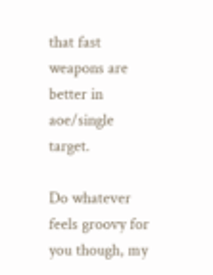that fast weapons are better in aoe/single target.

Do whatever feels groovy for you though, my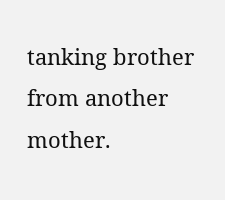tanking brother from another mother.